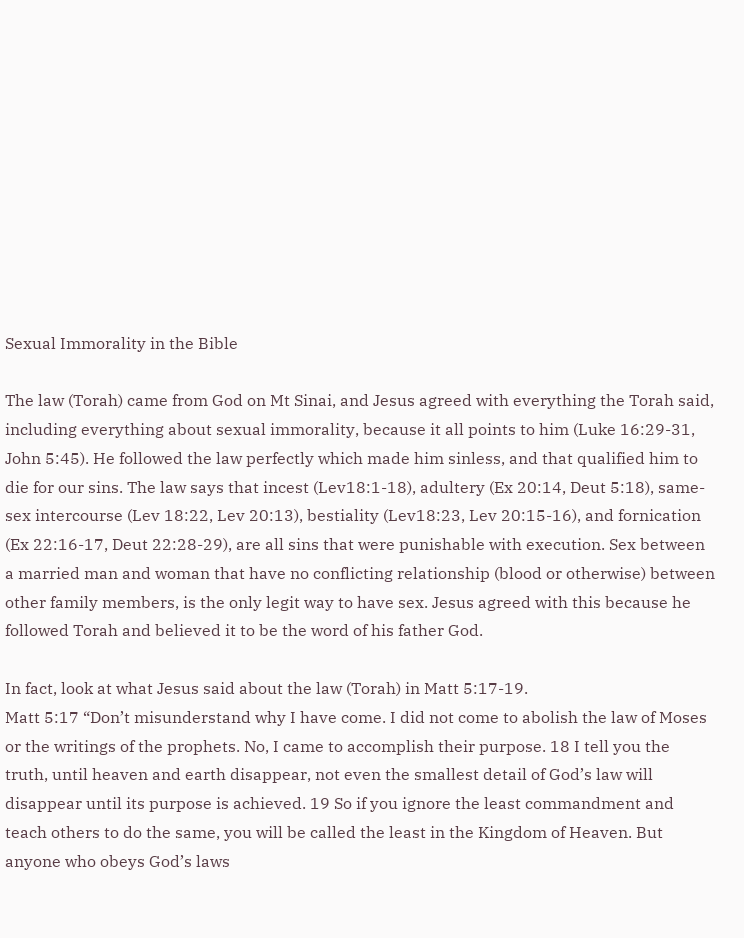Sexual Immorality in the Bible

The law (Torah) came from God on Mt Sinai, and Jesus agreed with everything the Torah said, including everything about sexual immorality, because it all points to him (Luke 16:29-31, John 5:45). He followed the law perfectly which made him sinless, and that qualified him to die for our sins. The law says that incest (Lev18:1-18), adultery (Ex 20:14, Deut 5:18), same-sex intercourse (Lev 18:22, Lev 20:13), bestiality (Lev18:23, Lev 20:15-16), and fornication (Ex 22:16-17, Deut 22:28-29), are all sins that were punishable with execution. Sex between a married man and woman that have no conflicting relationship (blood or otherwise) between other family members, is the only legit way to have sex. Jesus agreed with this because he followed Torah and believed it to be the word of his father God.

In fact, look at what Jesus said about the law (Torah) in Matt 5:17-19.
Matt 5:17 “Don’t misunderstand why I have come. I did not come to abolish the law of Moses or the writings of the prophets. No, I came to accomplish their purpose. 18 I tell you the truth, until heaven and earth disappear, not even the smallest detail of God’s law will disappear until its purpose is achieved. 19 So if you ignore the least commandment and teach others to do the same, you will be called the least in the Kingdom of Heaven. But anyone who obeys God’s laws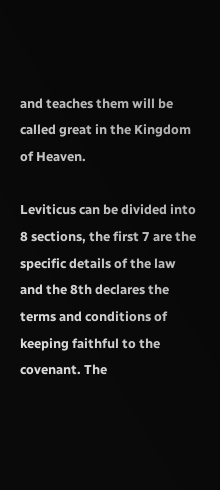and teaches them will be called great in the Kingdom of Heaven.

Leviticus can be divided into 8 sections, the first 7 are the specific details of the law and the 8th declares the terms and conditions of keeping faithful to the covenant. The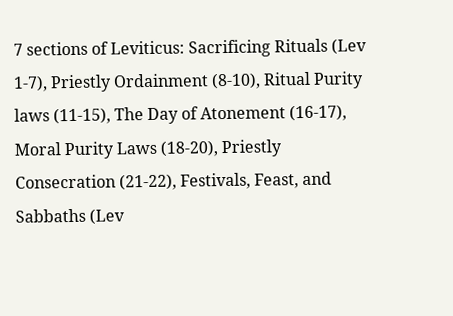7 sections of Leviticus: Sacrificing Rituals (Lev 1-7), Priestly Ordainment (8-10), Ritual Purity laws (11-15), The Day of Atonement (16-17), Moral Purity Laws (18-20), Priestly Consecration (21-22), Festivals, Feast, and Sabbaths (Lev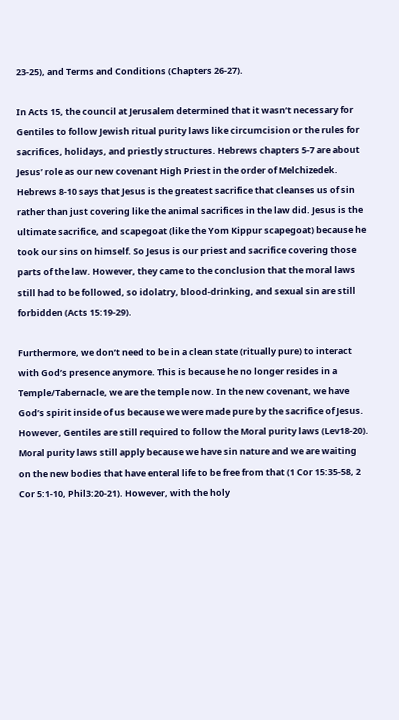23-25), and Terms and Conditions (Chapters 26-27).

In Acts 15, the council at Jerusalem determined that it wasn’t necessary for Gentiles to follow Jewish ritual purity laws like circumcision or the rules for sacrifices, holidays, and priestly structures. Hebrews chapters 5-7 are about Jesus’ role as our new covenant High Priest in the order of Melchizedek. Hebrews 8-10 says that Jesus is the greatest sacrifice that cleanses us of sin rather than just covering like the animal sacrifices in the law did. Jesus is the ultimate sacrifice, and scapegoat (like the Yom Kippur scapegoat) because he took our sins on himself. So Jesus is our priest and sacrifice covering those parts of the law. However, they came to the conclusion that the moral laws still had to be followed, so idolatry, blood-drinking, and sexual sin are still forbidden (Acts 15:19-29).

Furthermore, we don’t need to be in a clean state (ritually pure) to interact with God’s presence anymore. This is because he no longer resides in a Temple/Tabernacle, we are the temple now. In the new covenant, we have God’s spirit inside of us because we were made pure by the sacrifice of Jesus. However, Gentiles are still required to follow the Moral purity laws (Lev18-20). Moral purity laws still apply because we have sin nature and we are waiting on the new bodies that have enteral life to be free from that (1 Cor 15:35-58, 2 Cor 5:1-10, Phil3:20-21). However, with the holy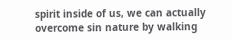spirit inside of us, we can actually overcome sin nature by walking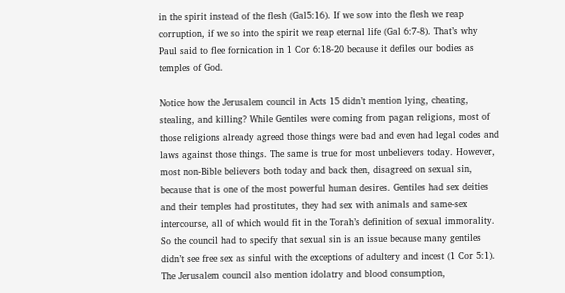in the spirit instead of the flesh (Gal5:16). If we sow into the flesh we reap corruption, if we so into the spirit we reap eternal life (Gal 6:7-8). That’s why Paul said to flee fornication in 1 Cor 6:18-20 because it defiles our bodies as temples of God.

Notice how the Jerusalem council in Acts 15 didn’t mention lying, cheating, stealing, and killing? While Gentiles were coming from pagan religions, most of those religions already agreed those things were bad and even had legal codes and laws against those things. The same is true for most unbelievers today. However, most non-Bible believers both today and back then, disagreed on sexual sin, because that is one of the most powerful human desires. Gentiles had sex deities and their temples had prostitutes, they had sex with animals and same-sex intercourse, all of which would fit in the Torah’s definition of sexual immorality. So the council had to specify that sexual sin is an issue because many gentiles didn’t see free sex as sinful with the exceptions of adultery and incest (1 Cor 5:1). The Jerusalem council also mention idolatry and blood consumption,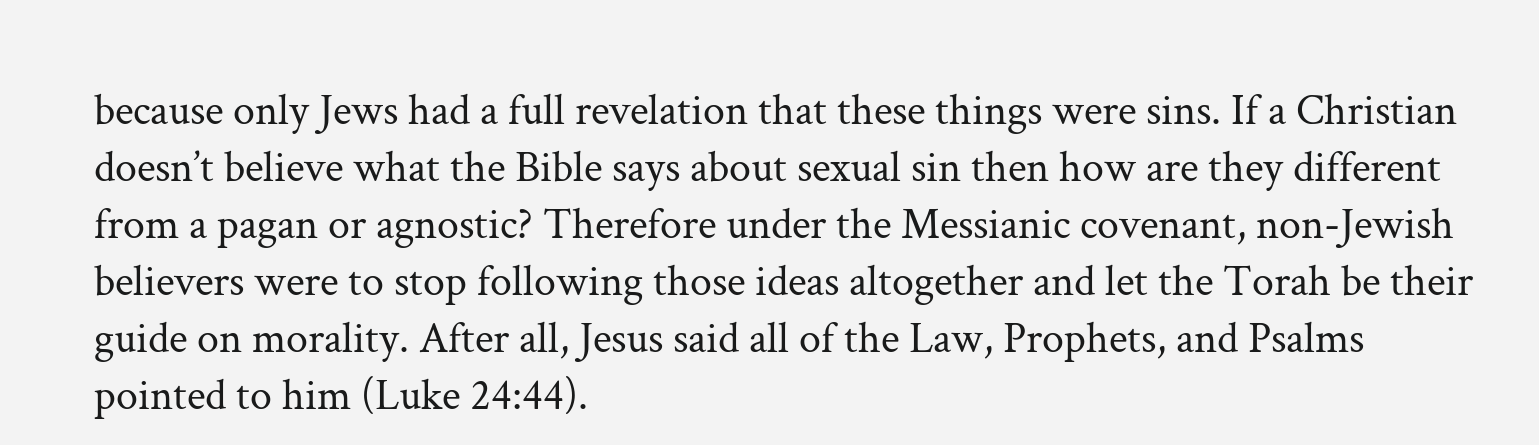because only Jews had a full revelation that these things were sins. If a Christian doesn’t believe what the Bible says about sexual sin then how are they different from a pagan or agnostic? Therefore under the Messianic covenant, non-Jewish believers were to stop following those ideas altogether and let the Torah be their guide on morality. After all, Jesus said all of the Law, Prophets, and Psalms pointed to him (Luke 24:44).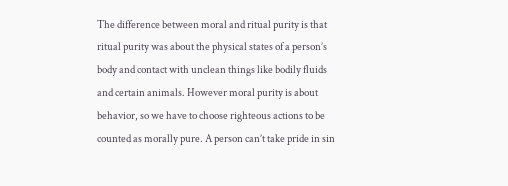The difference between moral and ritual purity is that ritual purity was about the physical states of a person’s body and contact with unclean things like bodily fluids and certain animals. However moral purity is about behavior, so we have to choose righteous actions to be counted as morally pure. A person can’t take pride in sin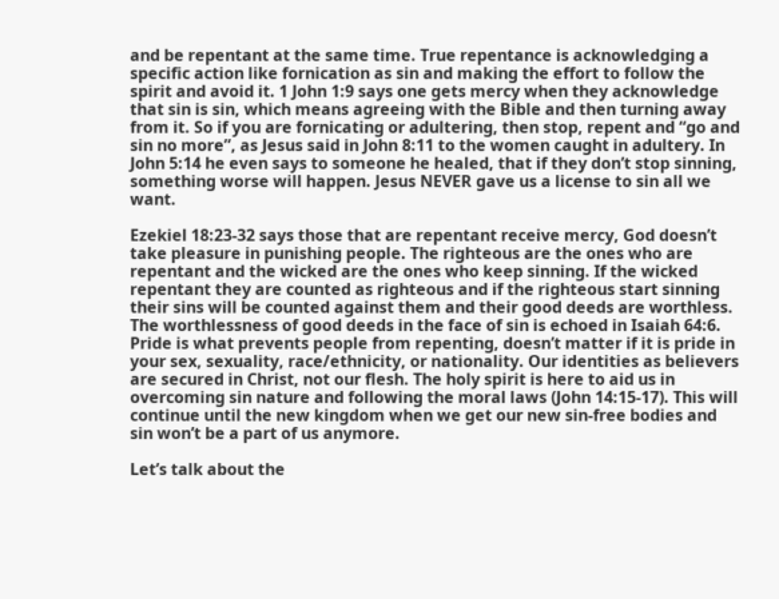and be repentant at the same time. True repentance is acknowledging a specific action like fornication as sin and making the effort to follow the spirit and avoid it. 1 John 1:9 says one gets mercy when they acknowledge that sin is sin, which means agreeing with the Bible and then turning away from it. So if you are fornicating or adultering, then stop, repent and “go and sin no more”, as Jesus said in John 8:11 to the women caught in adultery. In John 5:14 he even says to someone he healed, that if they don’t stop sinning, something worse will happen. Jesus NEVER gave us a license to sin all we want.

Ezekiel 18:23-32 says those that are repentant receive mercy, God doesn’t take pleasure in punishing people. The righteous are the ones who are repentant and the wicked are the ones who keep sinning. If the wicked repentant they are counted as righteous and if the righteous start sinning their sins will be counted against them and their good deeds are worthless. The worthlessness of good deeds in the face of sin is echoed in Isaiah 64:6. Pride is what prevents people from repenting, doesn’t matter if it is pride in your sex, sexuality, race/ethnicity, or nationality. Our identities as believers are secured in Christ, not our flesh. The holy spirit is here to aid us in overcoming sin nature and following the moral laws (John 14:15-17). This will continue until the new kingdom when we get our new sin-free bodies and sin won’t be a part of us anymore.

Let’s talk about the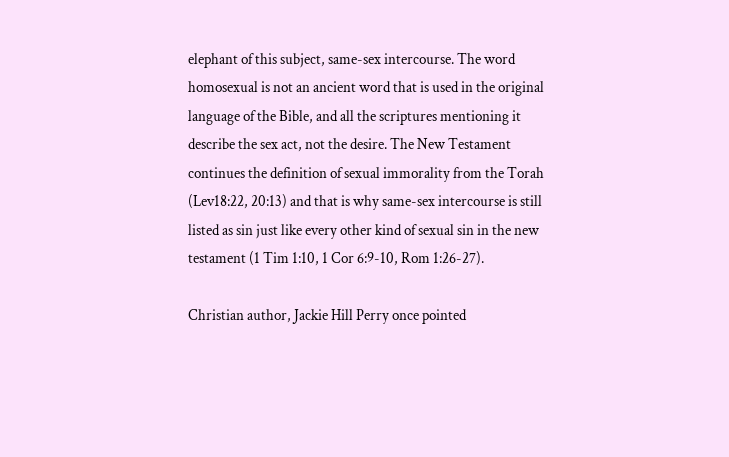elephant of this subject, same-sex intercourse. The word homosexual is not an ancient word that is used in the original language of the Bible, and all the scriptures mentioning it describe the sex act, not the desire. The New Testament continues the definition of sexual immorality from the Torah (Lev18:22, 20:13) and that is why same-sex intercourse is still listed as sin just like every other kind of sexual sin in the new testament (1 Tim 1:10, 1 Cor 6:9-10, Rom 1:26-27).

Christian author, Jackie Hill Perry once pointed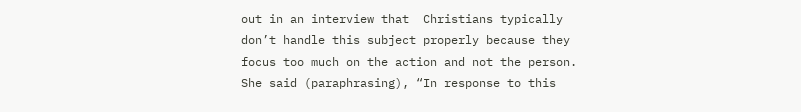out in an interview that  Christians typically don’t handle this subject properly because they focus too much on the action and not the person. She said (paraphrasing), “In response to this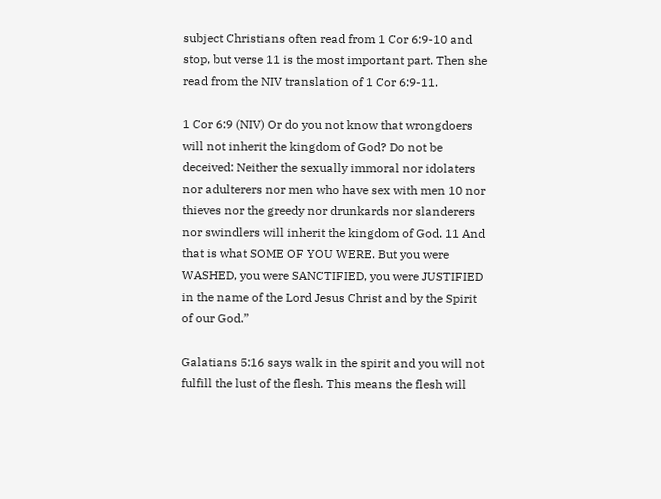subject Christians often read from 1 Cor 6:9-10 and stop, but verse 11 is the most important part. Then she read from the NIV translation of 1 Cor 6:9-11.

1 Cor 6:9 (NIV) Or do you not know that wrongdoers will not inherit the kingdom of God? Do not be deceived: Neither the sexually immoral nor idolaters nor adulterers nor men who have sex with men 10 nor thieves nor the greedy nor drunkards nor slanderers nor swindlers will inherit the kingdom of God. 11 And that is what SOME OF YOU WERE. But you were WASHED, you were SANCTIFIED, you were JUSTIFIED in the name of the Lord Jesus Christ and by the Spirit of our God.”

Galatians 5:16 says walk in the spirit and you will not fulfill the lust of the flesh. This means the flesh will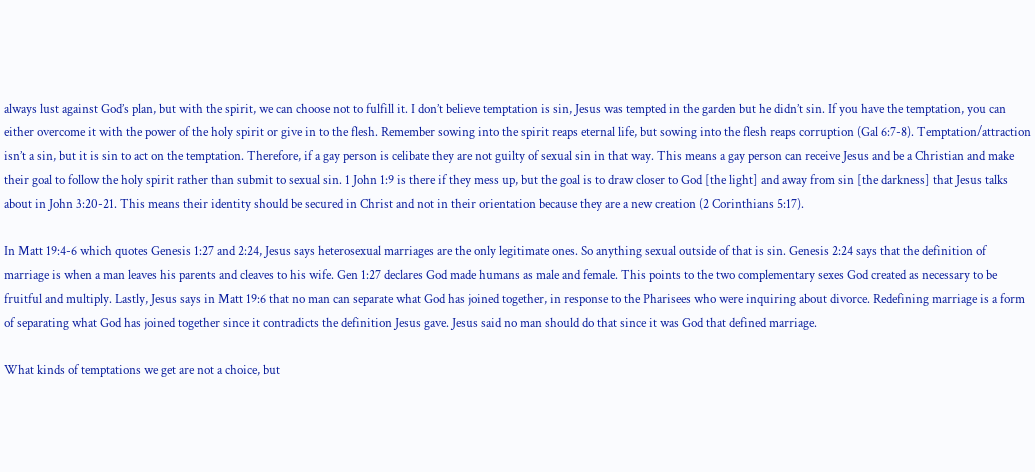always lust against God’s plan, but with the spirit, we can choose not to fulfill it. I don’t believe temptation is sin, Jesus was tempted in the garden but he didn’t sin. If you have the temptation, you can either overcome it with the power of the holy spirit or give in to the flesh. Remember sowing into the spirit reaps eternal life, but sowing into the flesh reaps corruption (Gal 6:7-8). Temptation/attraction isn’t a sin, but it is sin to act on the temptation. Therefore, if a gay person is celibate they are not guilty of sexual sin in that way. This means a gay person can receive Jesus and be a Christian and make their goal to follow the holy spirit rather than submit to sexual sin. 1 John 1:9 is there if they mess up, but the goal is to draw closer to God [the light] and away from sin [the darkness] that Jesus talks about in John 3:20-21. This means their identity should be secured in Christ and not in their orientation because they are a new creation (2 Corinthians 5:17).

In Matt 19:4-6 which quotes Genesis 1:27 and 2:24, Jesus says heterosexual marriages are the only legitimate ones. So anything sexual outside of that is sin. Genesis 2:24 says that the definition of marriage is when a man leaves his parents and cleaves to his wife. Gen 1:27 declares God made humans as male and female. This points to the two complementary sexes God created as necessary to be fruitful and multiply. Lastly, Jesus says in Matt 19:6 that no man can separate what God has joined together, in response to the Pharisees who were inquiring about divorce. Redefining marriage is a form of separating what God has joined together since it contradicts the definition Jesus gave. Jesus said no man should do that since it was God that defined marriage.

What kinds of temptations we get are not a choice, but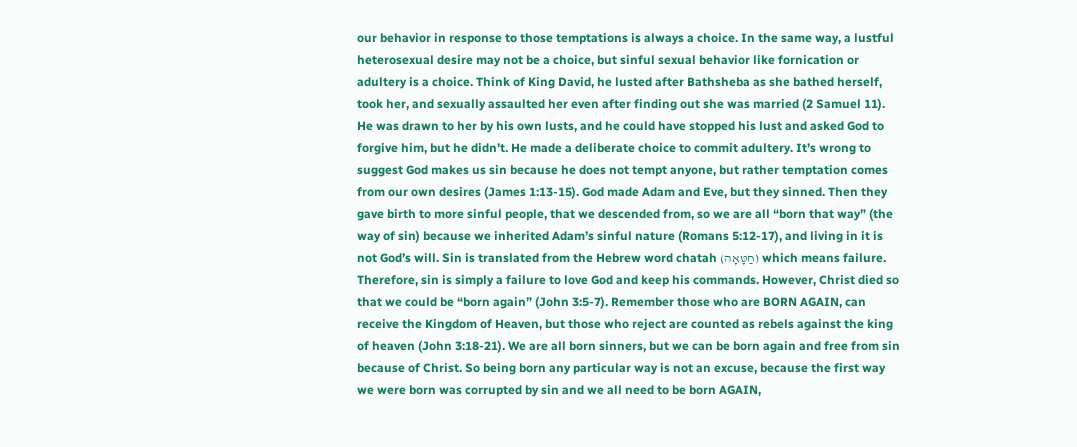our behavior in response to those temptations is always a choice. In the same way, a lustful heterosexual desire may not be a choice, but sinful sexual behavior like fornication or adultery is a choice. Think of King David, he lusted after Bathsheba as she bathed herself, took her, and sexually assaulted her even after finding out she was married (2 Samuel 11). He was drawn to her by his own lusts, and he could have stopped his lust and asked God to forgive him, but he didn’t. He made a deliberate choice to commit adultery. It’s wrong to suggest God makes us sin because he does not tempt anyone, but rather temptation comes from our own desires (James 1:13-15). God made Adam and Eve, but they sinned. Then they gave birth to more sinful people, that we descended from, so we are all “born that way” (the way of sin) because we inherited Adam’s sinful nature (Romans 5:12-17), and living in it is not God’s will. Sin is translated from the Hebrew word chatah (חַטָּאָה) which means failure. Therefore, sin is simply a failure to love God and keep his commands. However, Christ died so that we could be “born again” (John 3:5-7). Remember those who are BORN AGAIN, can receive the Kingdom of Heaven, but those who reject are counted as rebels against the king of heaven (John 3:18-21). We are all born sinners, but we can be born again and free from sin because of Christ. So being born any particular way is not an excuse, because the first way we were born was corrupted by sin and we all need to be born AGAIN,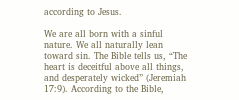according to Jesus.

We are all born with a sinful nature. We all naturally lean toward sin. The Bible tells us, “The heart is deceitful above all things, and desperately wicked” (Jeremiah 17:9). According to the Bible,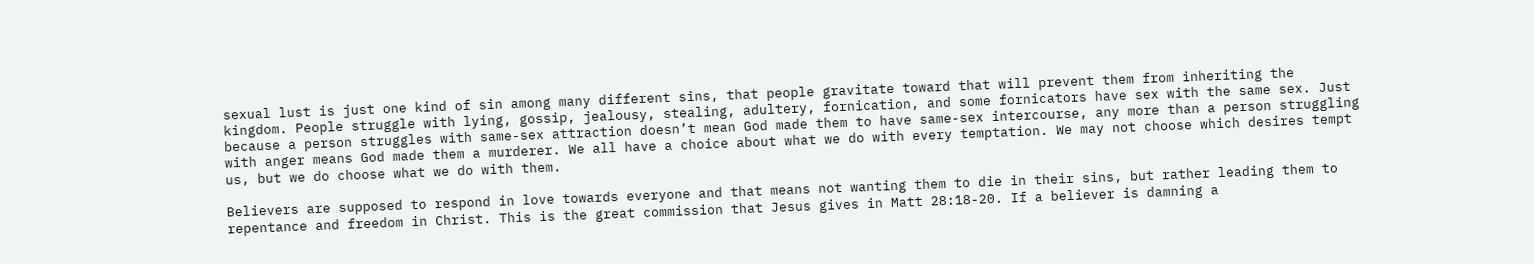sexual lust is just one kind of sin among many different sins, that people gravitate toward that will prevent them from inheriting the kingdom. People struggle with lying, gossip, jealousy, stealing, adultery, fornication, and some fornicators have sex with the same sex. Just because a person struggles with same-sex attraction doesn’t mean God made them to have same-sex intercourse, any more than a person struggling with anger means God made them a murderer. We all have a choice about what we do with every temptation. We may not choose which desires tempt us, but we do choose what we do with them.

Believers are supposed to respond in love towards everyone and that means not wanting them to die in their sins, but rather leading them to repentance and freedom in Christ. This is the great commission that Jesus gives in Matt 28:18-20. If a believer is damning a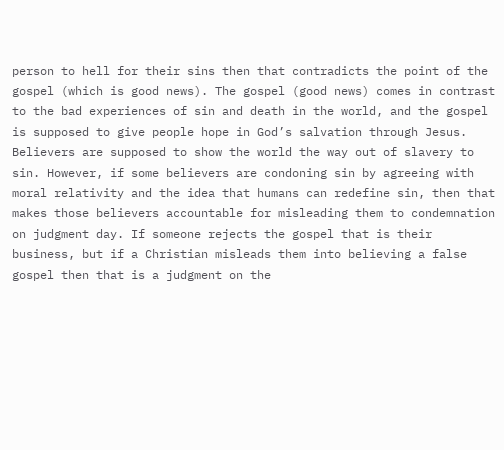person to hell for their sins then that contradicts the point of the gospel (which is good news). The gospel (good news) comes in contrast to the bad experiences of sin and death in the world, and the gospel is supposed to give people hope in God’s salvation through Jesus. Believers are supposed to show the world the way out of slavery to sin. However, if some believers are condoning sin by agreeing with moral relativity and the idea that humans can redefine sin, then that makes those believers accountable for misleading them to condemnation on judgment day. If someone rejects the gospel that is their business, but if a Christian misleads them into believing a false gospel then that is a judgment on the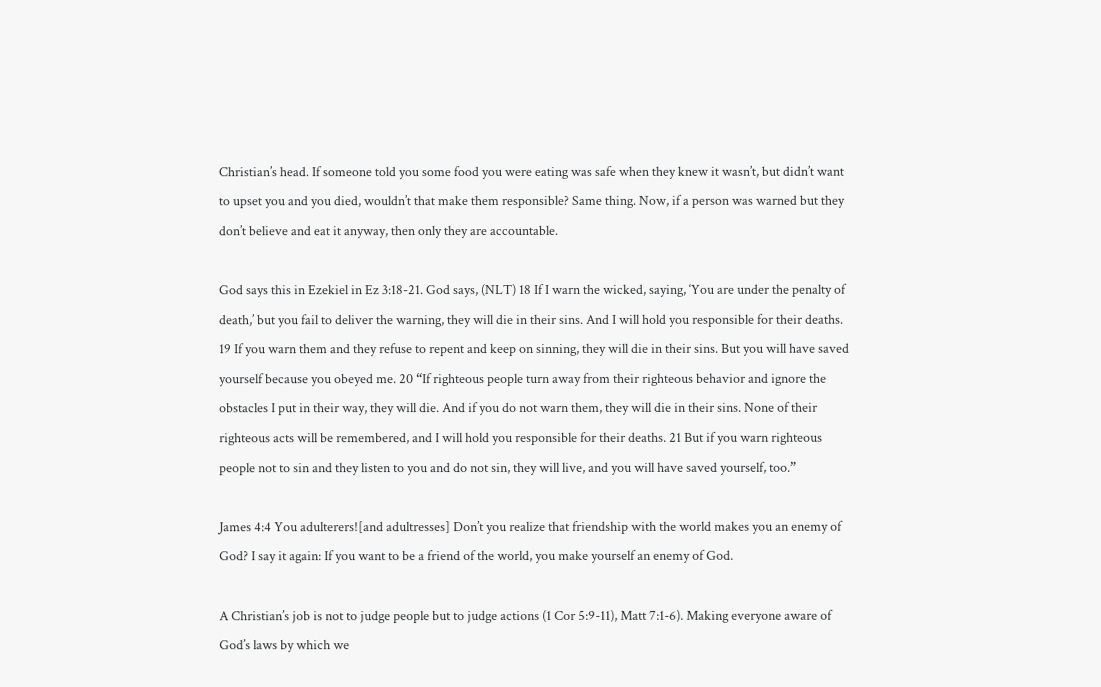Christian’s head. If someone told you some food you were eating was safe when they knew it wasn’t, but didn’t want to upset you and you died, wouldn’t that make them responsible? Same thing. Now, if a person was warned but they don’t believe and eat it anyway, then only they are accountable.

God says this in Ezekiel in Ez 3:18-21. God says, (NLT) 18 If I warn the wicked, saying, ‘You are under the penalty of death,’ but you fail to deliver the warning, they will die in their sins. And I will hold you responsible for their deaths. 19 If you warn them and they refuse to repent and keep on sinning, they will die in their sins. But you will have saved yourself because you obeyed me. 20 “If righteous people turn away from their righteous behavior and ignore the obstacles I put in their way, they will die. And if you do not warn them, they will die in their sins. None of their righteous acts will be remembered, and I will hold you responsible for their deaths. 21 But if you warn righteous people not to sin and they listen to you and do not sin, they will live, and you will have saved yourself, too.”

James 4:4 You adulterers![and adultresses] Don’t you realize that friendship with the world makes you an enemy of God? I say it again: If you want to be a friend of the world, you make yourself an enemy of God.

A Christian’s job is not to judge people but to judge actions (1 Cor 5:9-11), Matt 7:1-6). Making everyone aware of God’s laws by which we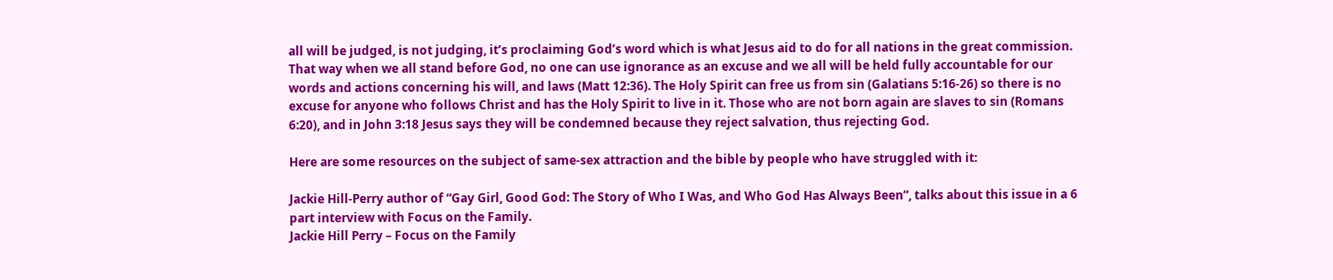all will be judged, is not judging, it’s proclaiming God’s word which is what Jesus aid to do for all nations in the great commission. That way when we all stand before God, no one can use ignorance as an excuse and we all will be held fully accountable for our words and actions concerning his will, and laws (Matt 12:36). The Holy Spirit can free us from sin (Galatians 5:16-26) so there is no excuse for anyone who follows Christ and has the Holy Spirit to live in it. Those who are not born again are slaves to sin (Romans 6:20), and in John 3:18 Jesus says they will be condemned because they reject salvation, thus rejecting God.

Here are some resources on the subject of same-sex attraction and the bible by people who have struggled with it:

Jackie Hill-Perry author of “Gay Girl, Good God: The Story of Who I Was, and Who God Has Always Been”, talks about this issue in a 6 part interview with Focus on the Family.
Jackie Hill Perry – Focus on the Family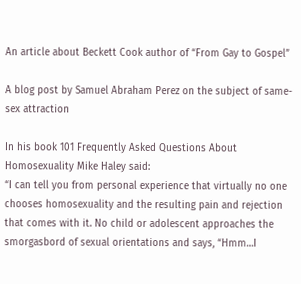An article about Beckett Cook author of “From Gay to Gospel”

A blog post by Samuel Abraham Perez on the subject of same-sex attraction

In his book 101 Frequently Asked Questions About Homosexuality Mike Haley said:
“I can tell you from personal experience that virtually no one chooses homosexuality and the resulting pain and rejection that comes with it. No child or adolescent approaches the smorgasbord of sexual orientations and says, “Hmm…I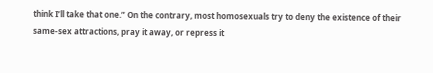think I’ll take that one.” On the contrary, most homosexuals try to deny the existence of their same-sex attractions, pray it away, or repress it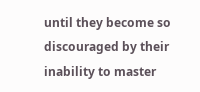until they become so discouraged by their inability to master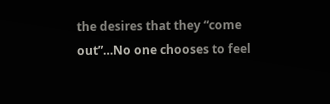the desires that they “come out”…No one chooses to feel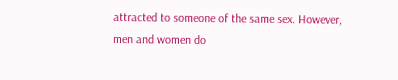attracted to someone of the same sex. However, men and women do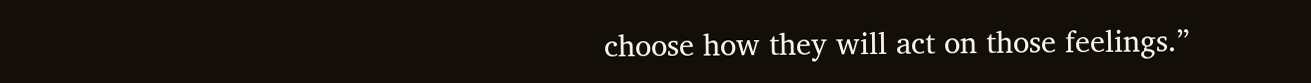choose how they will act on those feelings.”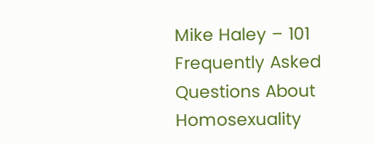Mike Haley – 101 Frequently Asked Questions About Homosexuality